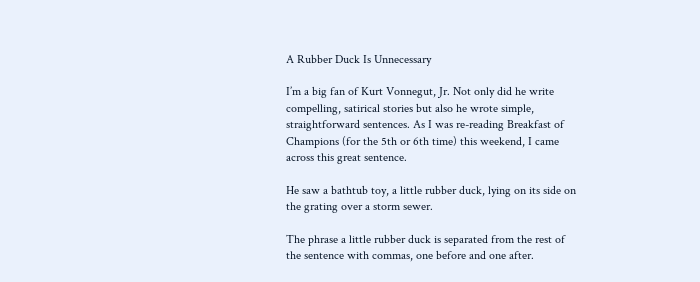A Rubber Duck Is Unnecessary

I’m a big fan of Kurt Vonnegut, Jr. Not only did he write compelling, satirical stories but also he wrote simple, straightforward sentences. As I was re-reading Breakfast of Champions (for the 5th or 6th time) this weekend, I came across this great sentence.

He saw a bathtub toy, a little rubber duck, lying on its side on the grating over a storm sewer.

The phrase a little rubber duck is separated from the rest of the sentence with commas, one before and one after.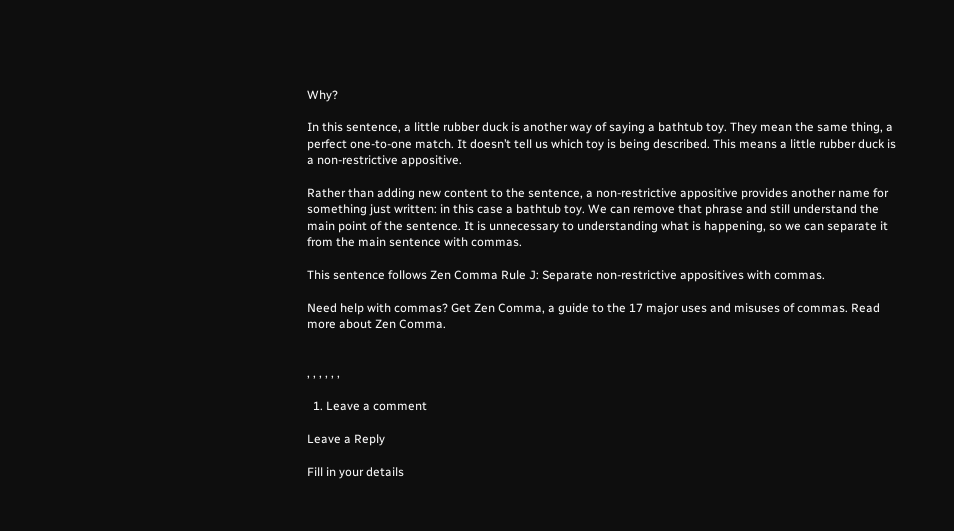Why?

In this sentence, a little rubber duck is another way of saying a bathtub toy. They mean the same thing, a perfect one-to-one match. It doesn’t tell us which toy is being described. This means a little rubber duck is a non-restrictive appositive.

Rather than adding new content to the sentence, a non-restrictive appositive provides another name for something just written: in this case a bathtub toy. We can remove that phrase and still understand the main point of the sentence. It is unnecessary to understanding what is happening, so we can separate it from the main sentence with commas.

This sentence follows Zen Comma Rule J: Separate non-restrictive appositives with commas.

Need help with commas? Get Zen Comma, a guide to the 17 major uses and misuses of commas. Read more about Zen Comma.


, , , , , ,

  1. Leave a comment

Leave a Reply

Fill in your details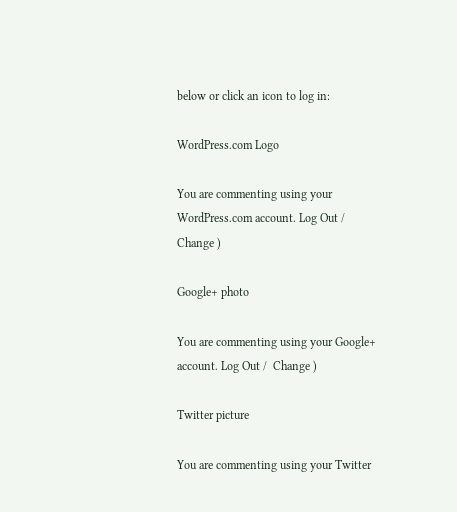below or click an icon to log in:

WordPress.com Logo

You are commenting using your WordPress.com account. Log Out /  Change )

Google+ photo

You are commenting using your Google+ account. Log Out /  Change )

Twitter picture

You are commenting using your Twitter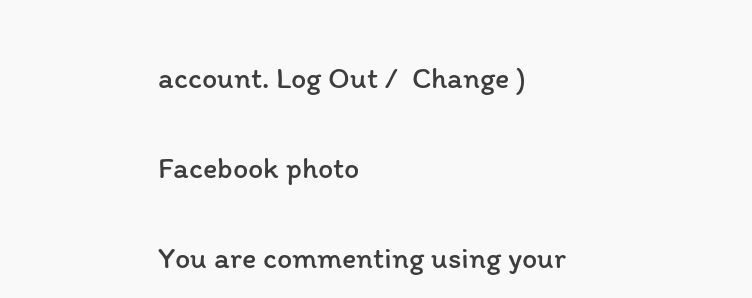account. Log Out /  Change )

Facebook photo

You are commenting using your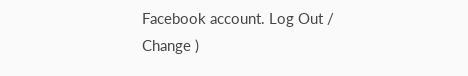Facebook account. Log Out /  Change )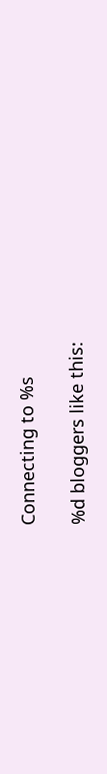Connecting to %s

%d bloggers like this: